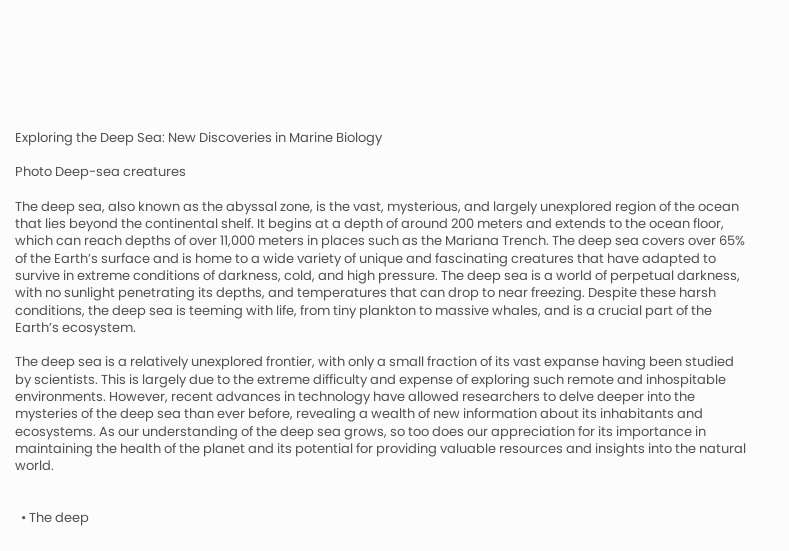Exploring the Deep Sea: New Discoveries in Marine Biology

Photo Deep-sea creatures

The deep sea, also known as the abyssal zone, is the vast, mysterious, and largely unexplored region of the ocean that lies beyond the continental shelf. It begins at a depth of around 200 meters and extends to the ocean floor, which can reach depths of over 11,000 meters in places such as the Mariana Trench. The deep sea covers over 65% of the Earth’s surface and is home to a wide variety of unique and fascinating creatures that have adapted to survive in extreme conditions of darkness, cold, and high pressure. The deep sea is a world of perpetual darkness, with no sunlight penetrating its depths, and temperatures that can drop to near freezing. Despite these harsh conditions, the deep sea is teeming with life, from tiny plankton to massive whales, and is a crucial part of the Earth’s ecosystem.

The deep sea is a relatively unexplored frontier, with only a small fraction of its vast expanse having been studied by scientists. This is largely due to the extreme difficulty and expense of exploring such remote and inhospitable environments. However, recent advances in technology have allowed researchers to delve deeper into the mysteries of the deep sea than ever before, revealing a wealth of new information about its inhabitants and ecosystems. As our understanding of the deep sea grows, so too does our appreciation for its importance in maintaining the health of the planet and its potential for providing valuable resources and insights into the natural world.


  • The deep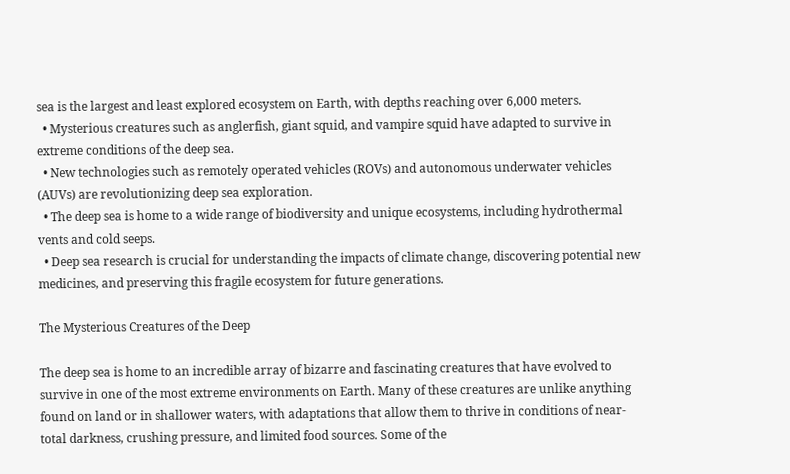sea is the largest and least explored ecosystem on Earth, with depths reaching over 6,000 meters.
  • Mysterious creatures such as anglerfish, giant squid, and vampire squid have adapted to survive in extreme conditions of the deep sea.
  • New technologies such as remotely operated vehicles (ROVs) and autonomous underwater vehicles (AUVs) are revolutionizing deep sea exploration.
  • The deep sea is home to a wide range of biodiversity and unique ecosystems, including hydrothermal vents and cold seeps.
  • Deep sea research is crucial for understanding the impacts of climate change, discovering potential new medicines, and preserving this fragile ecosystem for future generations.

The Mysterious Creatures of the Deep

The deep sea is home to an incredible array of bizarre and fascinating creatures that have evolved to survive in one of the most extreme environments on Earth. Many of these creatures are unlike anything found on land or in shallower waters, with adaptations that allow them to thrive in conditions of near-total darkness, crushing pressure, and limited food sources. Some of the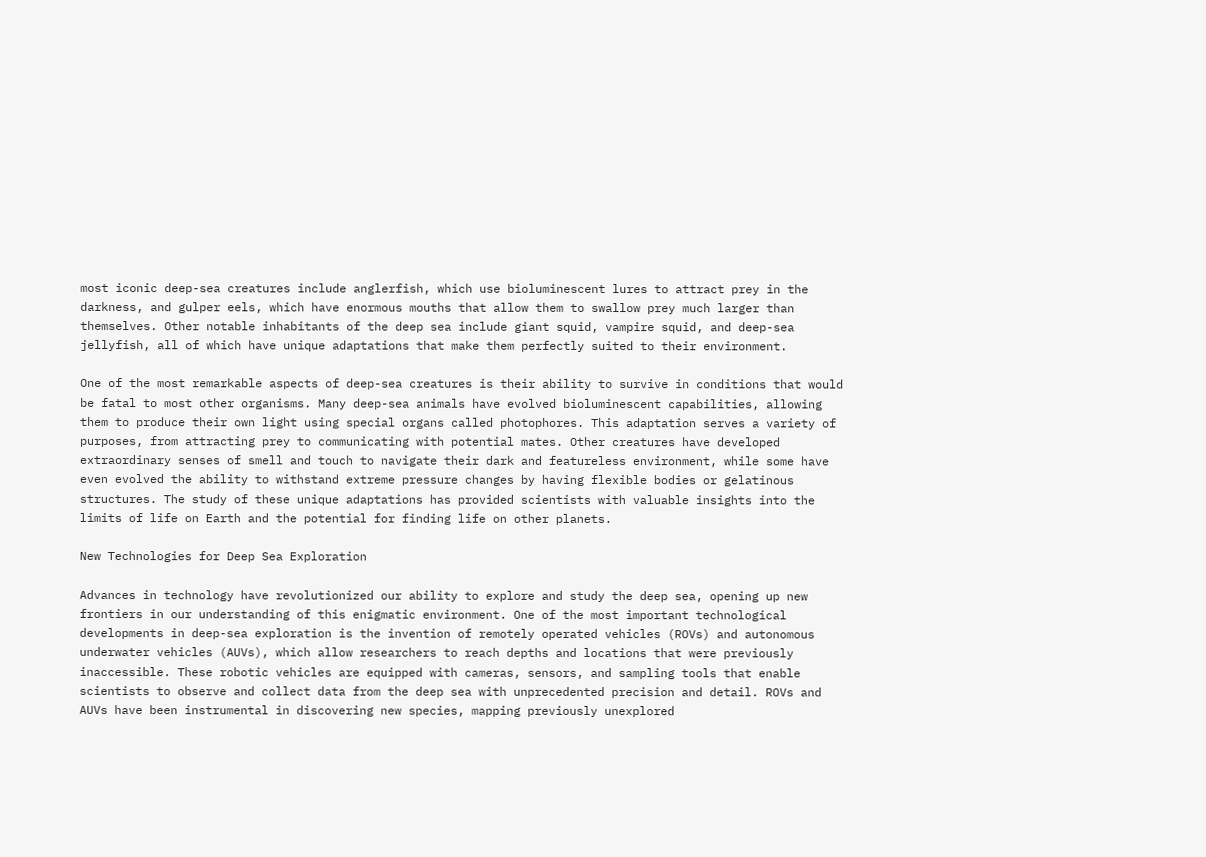most iconic deep-sea creatures include anglerfish, which use bioluminescent lures to attract prey in the darkness, and gulper eels, which have enormous mouths that allow them to swallow prey much larger than themselves. Other notable inhabitants of the deep sea include giant squid, vampire squid, and deep-sea jellyfish, all of which have unique adaptations that make them perfectly suited to their environment.

One of the most remarkable aspects of deep-sea creatures is their ability to survive in conditions that would be fatal to most other organisms. Many deep-sea animals have evolved bioluminescent capabilities, allowing them to produce their own light using special organs called photophores. This adaptation serves a variety of purposes, from attracting prey to communicating with potential mates. Other creatures have developed extraordinary senses of smell and touch to navigate their dark and featureless environment, while some have even evolved the ability to withstand extreme pressure changes by having flexible bodies or gelatinous structures. The study of these unique adaptations has provided scientists with valuable insights into the limits of life on Earth and the potential for finding life on other planets.

New Technologies for Deep Sea Exploration

Advances in technology have revolutionized our ability to explore and study the deep sea, opening up new frontiers in our understanding of this enigmatic environment. One of the most important technological developments in deep-sea exploration is the invention of remotely operated vehicles (ROVs) and autonomous underwater vehicles (AUVs), which allow researchers to reach depths and locations that were previously inaccessible. These robotic vehicles are equipped with cameras, sensors, and sampling tools that enable scientists to observe and collect data from the deep sea with unprecedented precision and detail. ROVs and AUVs have been instrumental in discovering new species, mapping previously unexplored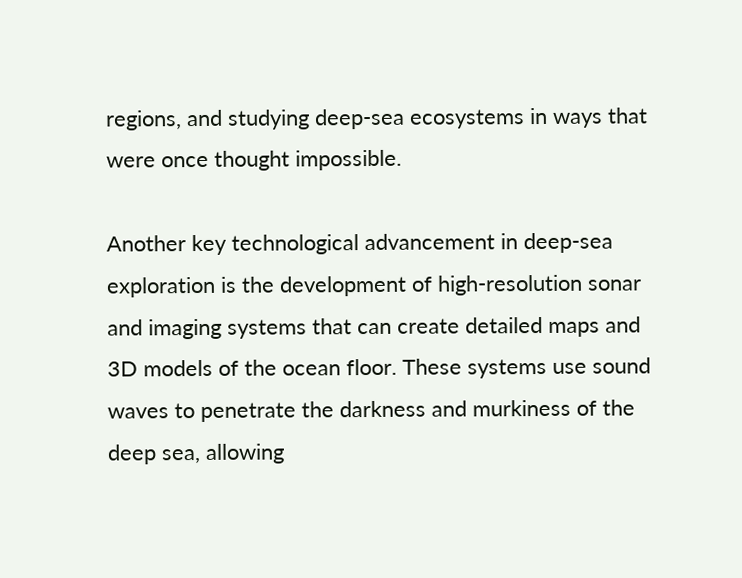regions, and studying deep-sea ecosystems in ways that were once thought impossible.

Another key technological advancement in deep-sea exploration is the development of high-resolution sonar and imaging systems that can create detailed maps and 3D models of the ocean floor. These systems use sound waves to penetrate the darkness and murkiness of the deep sea, allowing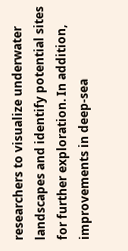researchers to visualize underwater landscapes and identify potential sites for further exploration. In addition, improvements in deep-sea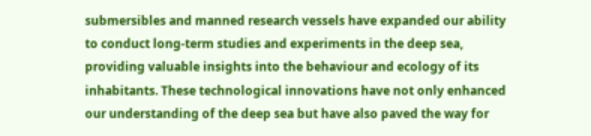submersibles and manned research vessels have expanded our ability to conduct long-term studies and experiments in the deep sea, providing valuable insights into the behaviour and ecology of its inhabitants. These technological innovations have not only enhanced our understanding of the deep sea but have also paved the way for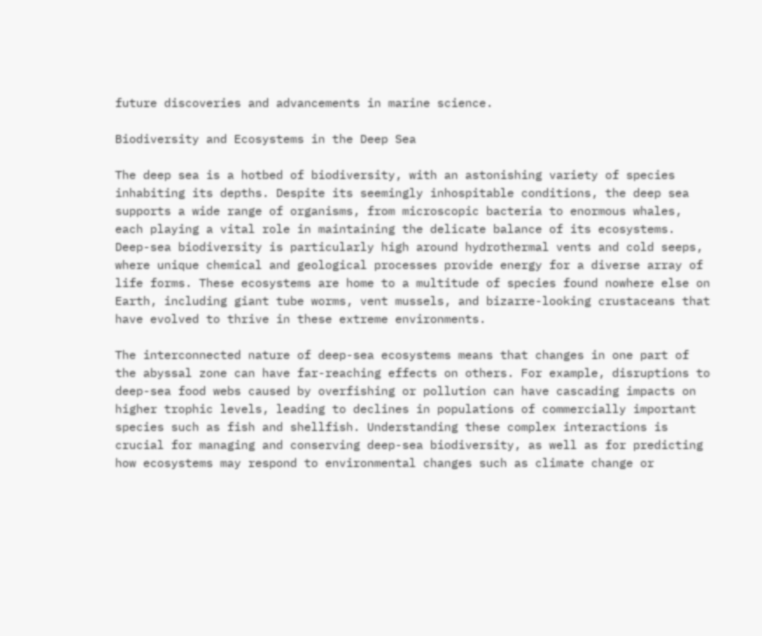future discoveries and advancements in marine science.

Biodiversity and Ecosystems in the Deep Sea

The deep sea is a hotbed of biodiversity, with an astonishing variety of species inhabiting its depths. Despite its seemingly inhospitable conditions, the deep sea supports a wide range of organisms, from microscopic bacteria to enormous whales, each playing a vital role in maintaining the delicate balance of its ecosystems. Deep-sea biodiversity is particularly high around hydrothermal vents and cold seeps, where unique chemical and geological processes provide energy for a diverse array of life forms. These ecosystems are home to a multitude of species found nowhere else on Earth, including giant tube worms, vent mussels, and bizarre-looking crustaceans that have evolved to thrive in these extreme environments.

The interconnected nature of deep-sea ecosystems means that changes in one part of the abyssal zone can have far-reaching effects on others. For example, disruptions to deep-sea food webs caused by overfishing or pollution can have cascading impacts on higher trophic levels, leading to declines in populations of commercially important species such as fish and shellfish. Understanding these complex interactions is crucial for managing and conserving deep-sea biodiversity, as well as for predicting how ecosystems may respond to environmental changes such as climate change or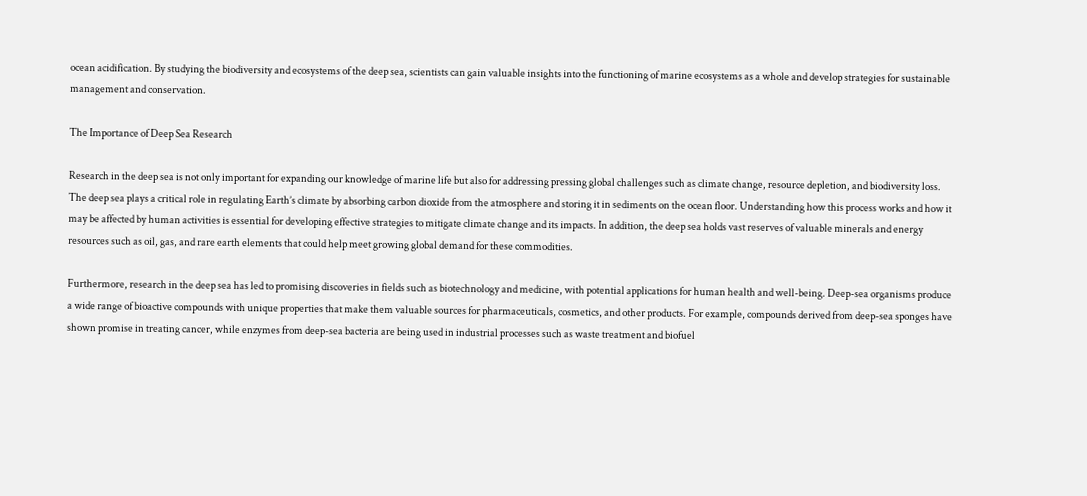ocean acidification. By studying the biodiversity and ecosystems of the deep sea, scientists can gain valuable insights into the functioning of marine ecosystems as a whole and develop strategies for sustainable management and conservation.

The Importance of Deep Sea Research

Research in the deep sea is not only important for expanding our knowledge of marine life but also for addressing pressing global challenges such as climate change, resource depletion, and biodiversity loss. The deep sea plays a critical role in regulating Earth’s climate by absorbing carbon dioxide from the atmosphere and storing it in sediments on the ocean floor. Understanding how this process works and how it may be affected by human activities is essential for developing effective strategies to mitigate climate change and its impacts. In addition, the deep sea holds vast reserves of valuable minerals and energy resources such as oil, gas, and rare earth elements that could help meet growing global demand for these commodities.

Furthermore, research in the deep sea has led to promising discoveries in fields such as biotechnology and medicine, with potential applications for human health and well-being. Deep-sea organisms produce a wide range of bioactive compounds with unique properties that make them valuable sources for pharmaceuticals, cosmetics, and other products. For example, compounds derived from deep-sea sponges have shown promise in treating cancer, while enzymes from deep-sea bacteria are being used in industrial processes such as waste treatment and biofuel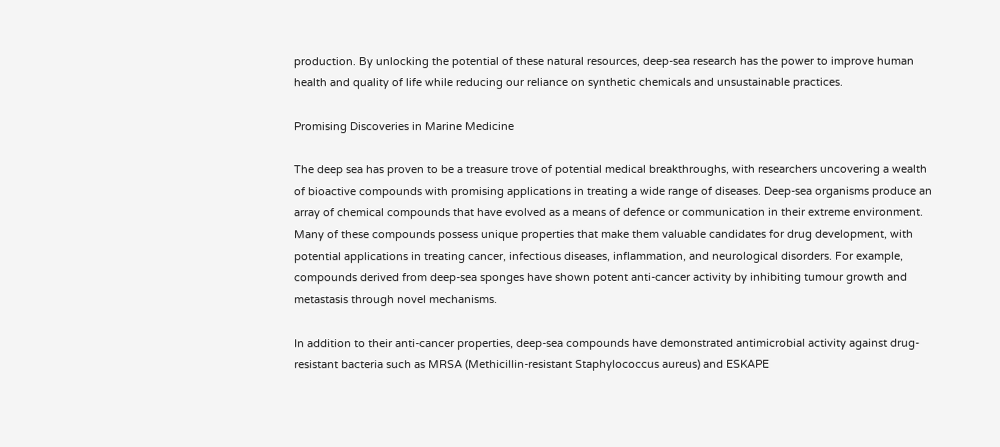production. By unlocking the potential of these natural resources, deep-sea research has the power to improve human health and quality of life while reducing our reliance on synthetic chemicals and unsustainable practices.

Promising Discoveries in Marine Medicine

The deep sea has proven to be a treasure trove of potential medical breakthroughs, with researchers uncovering a wealth of bioactive compounds with promising applications in treating a wide range of diseases. Deep-sea organisms produce an array of chemical compounds that have evolved as a means of defence or communication in their extreme environment. Many of these compounds possess unique properties that make them valuable candidates for drug development, with potential applications in treating cancer, infectious diseases, inflammation, and neurological disorders. For example, compounds derived from deep-sea sponges have shown potent anti-cancer activity by inhibiting tumour growth and metastasis through novel mechanisms.

In addition to their anti-cancer properties, deep-sea compounds have demonstrated antimicrobial activity against drug-resistant bacteria such as MRSA (Methicillin-resistant Staphylococcus aureus) and ESKAPE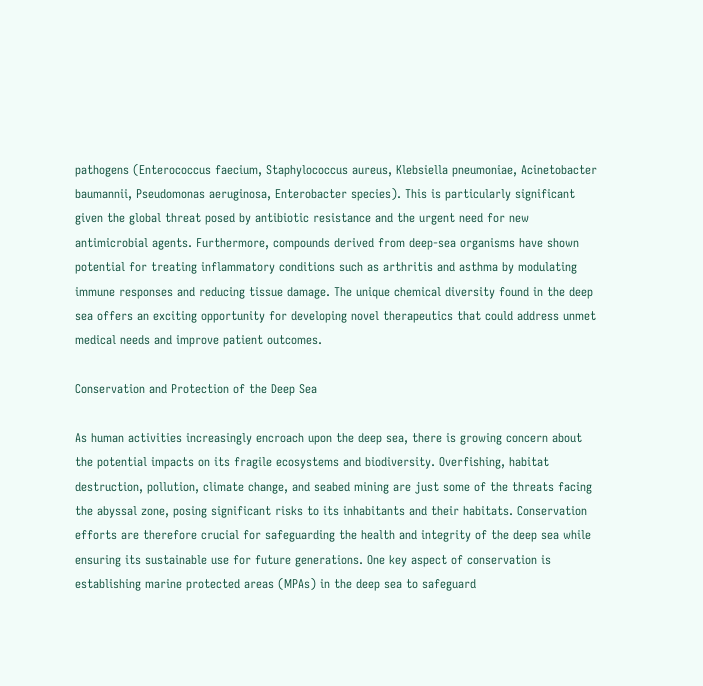pathogens (Enterococcus faecium, Staphylococcus aureus, Klebsiella pneumoniae, Acinetobacter baumannii, Pseudomonas aeruginosa, Enterobacter species). This is particularly significant given the global threat posed by antibiotic resistance and the urgent need for new antimicrobial agents. Furthermore, compounds derived from deep-sea organisms have shown potential for treating inflammatory conditions such as arthritis and asthma by modulating immune responses and reducing tissue damage. The unique chemical diversity found in the deep sea offers an exciting opportunity for developing novel therapeutics that could address unmet medical needs and improve patient outcomes.

Conservation and Protection of the Deep Sea

As human activities increasingly encroach upon the deep sea, there is growing concern about the potential impacts on its fragile ecosystems and biodiversity. Overfishing, habitat destruction, pollution, climate change, and seabed mining are just some of the threats facing the abyssal zone, posing significant risks to its inhabitants and their habitats. Conservation efforts are therefore crucial for safeguarding the health and integrity of the deep sea while ensuring its sustainable use for future generations. One key aspect of conservation is establishing marine protected areas (MPAs) in the deep sea to safeguard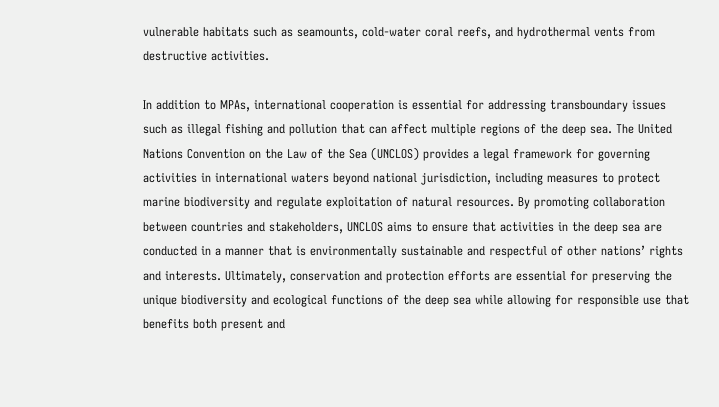vulnerable habitats such as seamounts, cold-water coral reefs, and hydrothermal vents from destructive activities.

In addition to MPAs, international cooperation is essential for addressing transboundary issues such as illegal fishing and pollution that can affect multiple regions of the deep sea. The United Nations Convention on the Law of the Sea (UNCLOS) provides a legal framework for governing activities in international waters beyond national jurisdiction, including measures to protect marine biodiversity and regulate exploitation of natural resources. By promoting collaboration between countries and stakeholders, UNCLOS aims to ensure that activities in the deep sea are conducted in a manner that is environmentally sustainable and respectful of other nations’ rights and interests. Ultimately, conservation and protection efforts are essential for preserving the unique biodiversity and ecological functions of the deep sea while allowing for responsible use that benefits both present and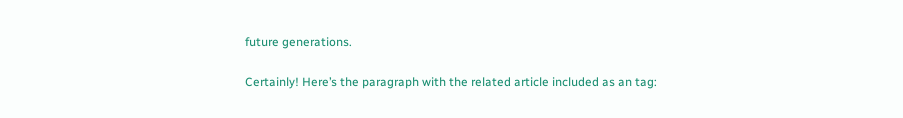future generations.

Certainly! Here’s the paragraph with the related article included as an tag: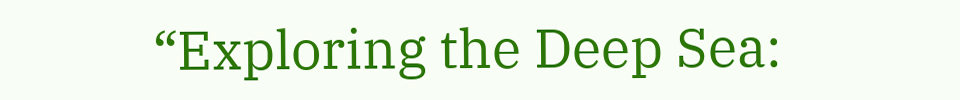“Exploring the Deep Sea: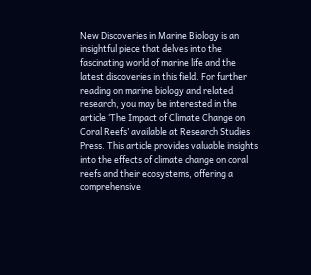New Discoveries in Marine Biology is an insightful piece that delves into the fascinating world of marine life and the latest discoveries in this field. For further reading on marine biology and related research, you may be interested in the article ‘The Impact of Climate Change on Coral Reefs’ available at Research Studies Press. This article provides valuable insights into the effects of climate change on coral reefs and their ecosystems, offering a comprehensive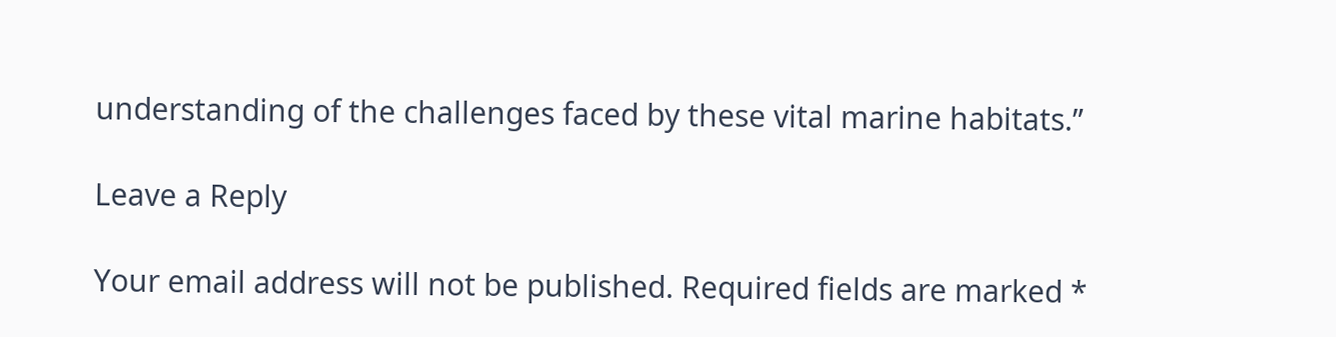understanding of the challenges faced by these vital marine habitats.”

Leave a Reply

Your email address will not be published. Required fields are marked *